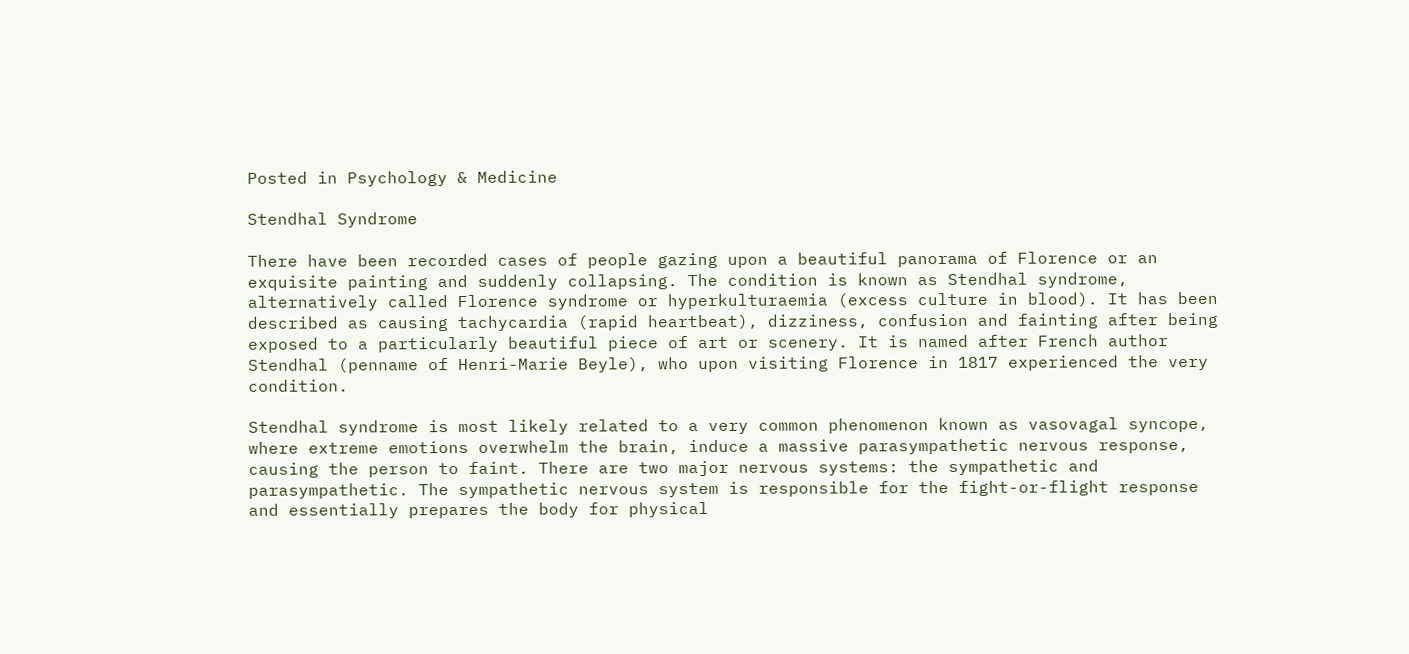Posted in Psychology & Medicine

Stendhal Syndrome

There have been recorded cases of people gazing upon a beautiful panorama of Florence or an exquisite painting and suddenly collapsing. The condition is known as Stendhal syndrome, alternatively called Florence syndrome or hyperkulturaemia (excess culture in blood). It has been described as causing tachycardia (rapid heartbeat), dizziness, confusion and fainting after being exposed to a particularly beautiful piece of art or scenery. It is named after French author Stendhal (penname of Henri-Marie Beyle), who upon visiting Florence in 1817 experienced the very condition.

Stendhal syndrome is most likely related to a very common phenomenon known as vasovagal syncope, where extreme emotions overwhelm the brain, induce a massive parasympathetic nervous response, causing the person to faint. There are two major nervous systems: the sympathetic and parasympathetic. The sympathetic nervous system is responsible for the fight-or-flight response and essentially prepares the body for physical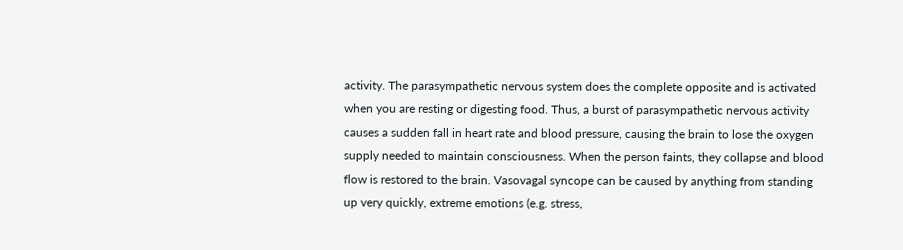activity. The parasympathetic nervous system does the complete opposite and is activated when you are resting or digesting food. Thus, a burst of parasympathetic nervous activity causes a sudden fall in heart rate and blood pressure, causing the brain to lose the oxygen supply needed to maintain consciousness. When the person faints, they collapse and blood flow is restored to the brain. Vasovagal syncope can be caused by anything from standing up very quickly, extreme emotions (e.g. stress,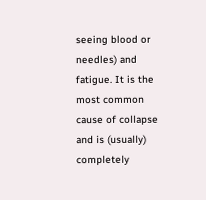seeing blood or needles) and fatigue. It is the most common cause of collapse and is (usually) completely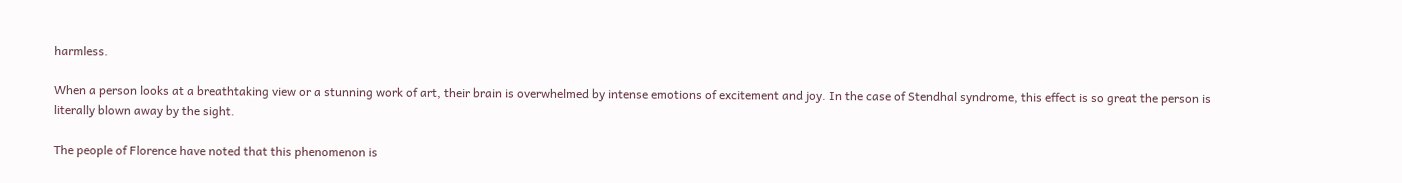harmless.

When a person looks at a breathtaking view or a stunning work of art, their brain is overwhelmed by intense emotions of excitement and joy. In the case of Stendhal syndrome, this effect is so great the person is literally blown away by the sight.

The people of Florence have noted that this phenomenon is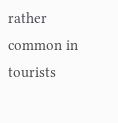rather common in tourists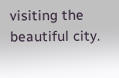visiting the beautiful city.